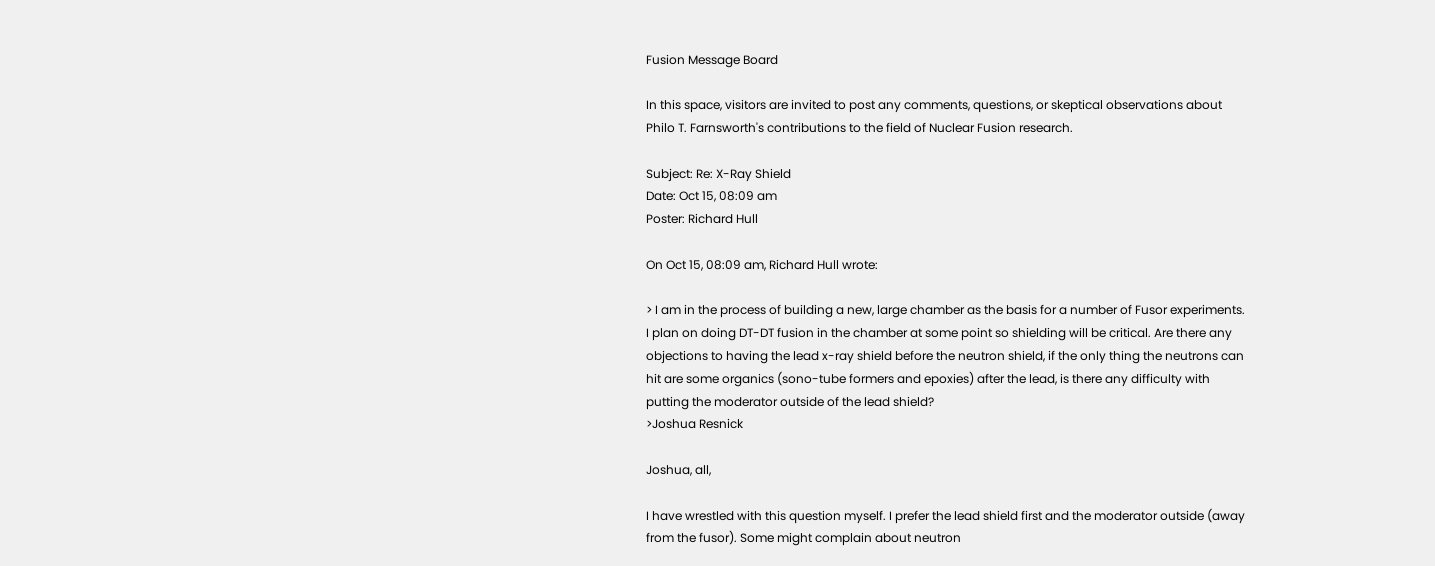Fusion Message Board

In this space, visitors are invited to post any comments, questions, or skeptical observations about Philo T. Farnsworth's contributions to the field of Nuclear Fusion research.

Subject: Re: X-Ray Shield
Date: Oct 15, 08:09 am
Poster: Richard Hull

On Oct 15, 08:09 am, Richard Hull wrote:

> I am in the process of building a new, large chamber as the basis for a number of Fusor experiments. I plan on doing DT-DT fusion in the chamber at some point so shielding will be critical. Are there any objections to having the lead x-ray shield before the neutron shield, if the only thing the neutrons can hit are some organics (sono-tube formers and epoxies) after the lead, is there any difficulty with putting the moderator outside of the lead shield?
>Joshua Resnick

Joshua, all,

I have wrestled with this question myself. I prefer the lead shield first and the moderator outside (away from the fusor). Some might complain about neutron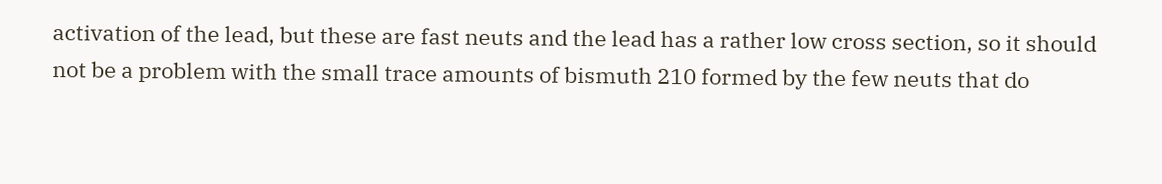activation of the lead, but these are fast neuts and the lead has a rather low cross section, so it should not be a problem with the small trace amounts of bismuth 210 formed by the few neuts that do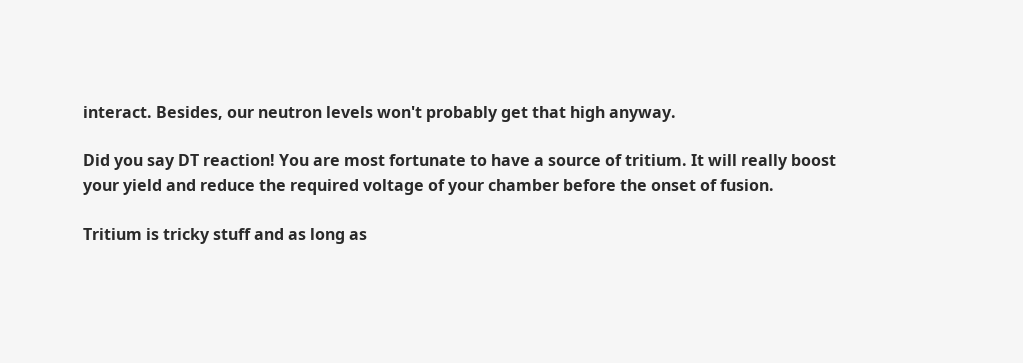interact. Besides, our neutron levels won't probably get that high anyway.

Did you say DT reaction! You are most fortunate to have a source of tritium. It will really boost your yield and reduce the required voltage of your chamber before the onset of fusion.

Tritium is tricky stuff and as long as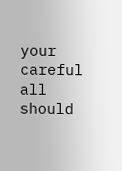your careful all should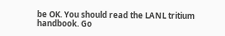be OK. You should read the LANL tritium handbook. Go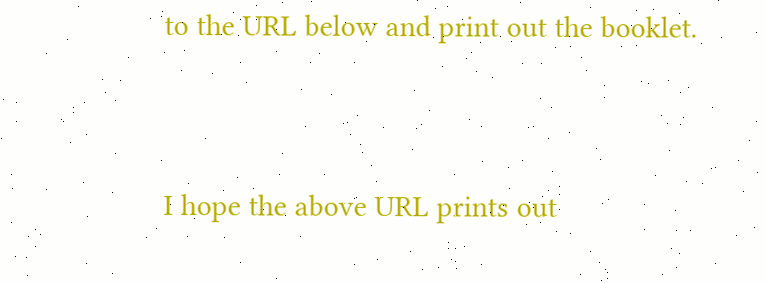to the URL below and print out the booklet.


I hope the above URL prints out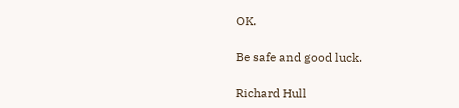OK.

Be safe and good luck.

Richard Hull